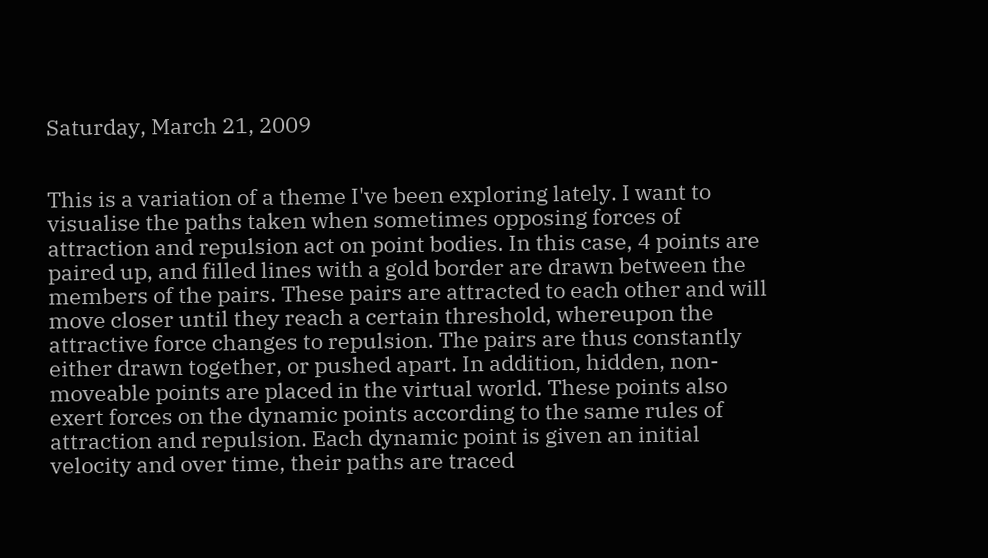Saturday, March 21, 2009


This is a variation of a theme I've been exploring lately. I want to visualise the paths taken when sometimes opposing forces of attraction and repulsion act on point bodies. In this case, 4 points are paired up, and filled lines with a gold border are drawn between the members of the pairs. These pairs are attracted to each other and will move closer until they reach a certain threshold, whereupon the attractive force changes to repulsion. The pairs are thus constantly either drawn together, or pushed apart. In addition, hidden, non-moveable points are placed in the virtual world. These points also exert forces on the dynamic points according to the same rules of attraction and repulsion. Each dynamic point is given an initial velocity and over time, their paths are traced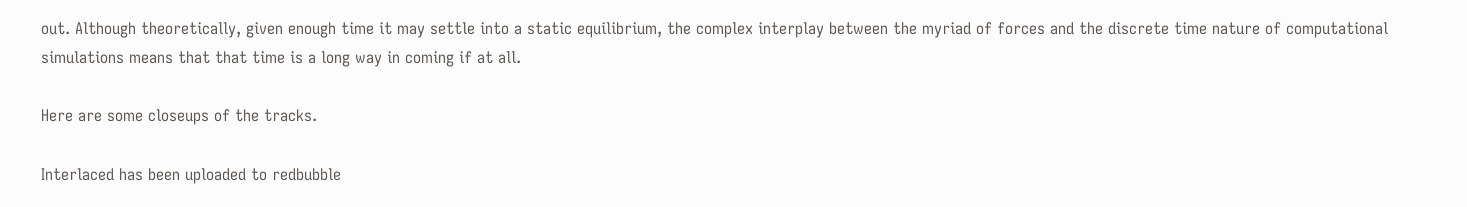out. Although theoretically, given enough time it may settle into a static equilibrium, the complex interplay between the myriad of forces and the discrete time nature of computational simulations means that that time is a long way in coming if at all.

Here are some closeups of the tracks.

Interlaced has been uploaded to redbubble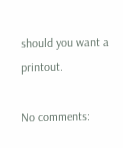should you want a printout.

No comments: